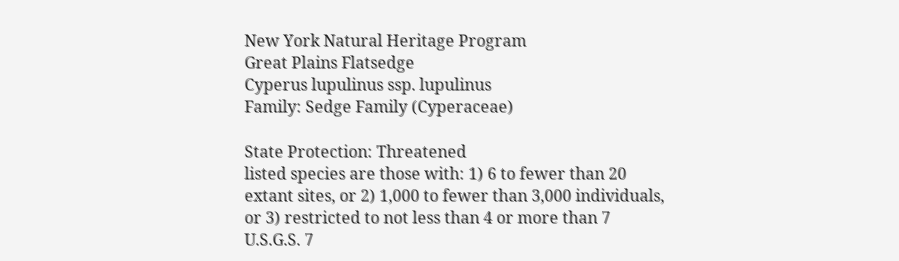New York Natural Heritage Program
Great Plains Flatsedge
Cyperus lupulinus ssp. lupulinus
Family: Sedge Family (Cyperaceae)

State Protection: Threatened
listed species are those with: 1) 6 to fewer than 20 extant sites, or 2) 1,000 to fewer than 3,000 individuals, or 3) restricted to not less than 4 or more than 7 U.S.G.S. 7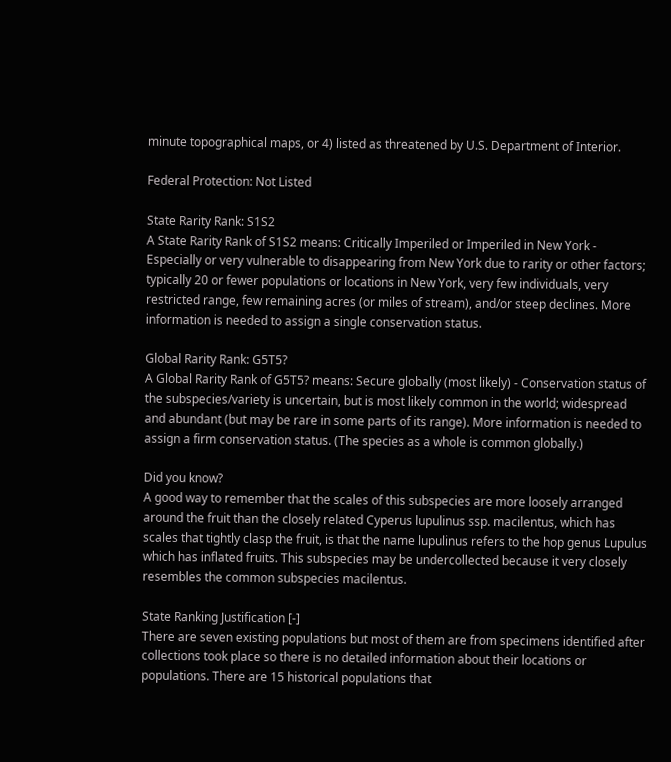minute topographical maps, or 4) listed as threatened by U.S. Department of Interior.

Federal Protection: Not Listed

State Rarity Rank: S1S2
A State Rarity Rank of S1S2 means: Critically Imperiled or Imperiled in New York - Especially or very vulnerable to disappearing from New York due to rarity or other factors; typically 20 or fewer populations or locations in New York, very few individuals, very restricted range, few remaining acres (or miles of stream), and/or steep declines. More information is needed to assign a single conservation status.

Global Rarity Rank: G5T5?
A Global Rarity Rank of G5T5? means: Secure globally (most likely) - Conservation status of the subspecies/variety is uncertain, but is most likely common in the world; widespread and abundant (but may be rare in some parts of its range). More information is needed to assign a firm conservation status. (The species as a whole is common globally.)

Did you know?
A good way to remember that the scales of this subspecies are more loosely arranged around the fruit than the closely related Cyperus lupulinus ssp. macilentus, which has scales that tightly clasp the fruit, is that the name lupulinus refers to the hop genus Lupulus which has inflated fruits. This subspecies may be undercollected because it very closely resembles the common subspecies macilentus.

State Ranking Justification [-]
There are seven existing populations but most of them are from specimens identified after collections took place so there is no detailed information about their locations or populations. There are 15 historical populations that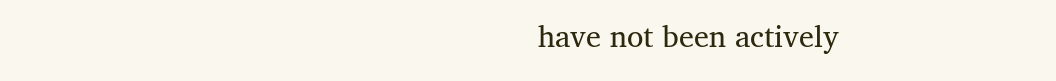have not been actively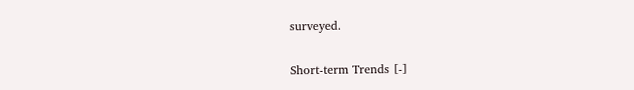surveyed.

Short-term Trends [-]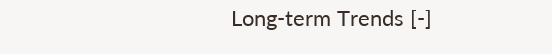Long-term Trends [-]